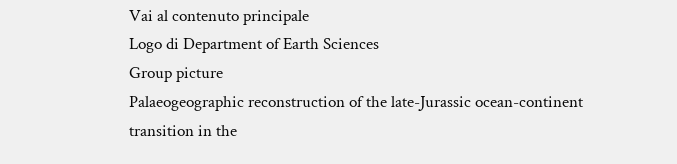Vai al contenuto principale
Logo di Department of Earth Sciences
Group picture
Palaeogeographic reconstruction of the late-Jurassic ocean-continent transition in the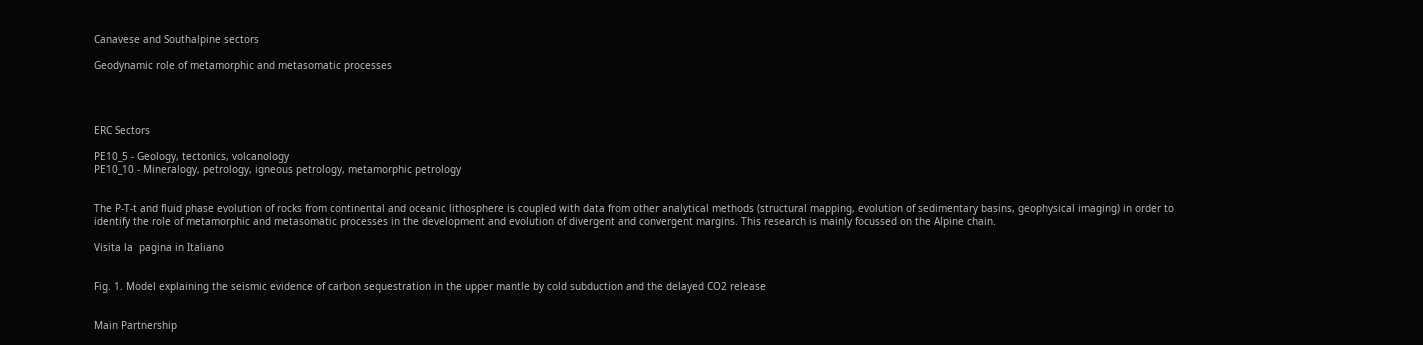Canavese and Southalpine sectors

Geodynamic role of metamorphic and metasomatic processes




ERC Sectors

PE10_5 - Geology, tectonics, volcanology
PE10_10 - Mineralogy, petrology, igneous petrology, metamorphic petrology


The P-T-t and fluid phase evolution of rocks from continental and oceanic lithosphere is coupled with data from other analytical methods (structural mapping, evolution of sedimentary basins, geophysical imaging) in order to identify the role of metamorphic and metasomatic processes in the development and evolution of divergent and convergent margins. This research is mainly focussed on the Alpine chain.

Visita la  pagina in Italiano


Fig. 1. Model explaining the seismic evidence of carbon sequestration in the upper mantle by cold subduction and the delayed CO2 release


Main Partnership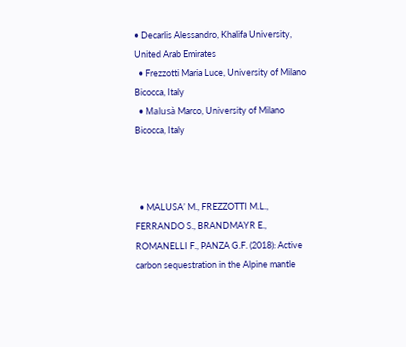• Decarlis Alessandro, Khalifa University, United Arab Emirates
  • Frezzotti Maria Luce, University of Milano Bicocca, Italy
  • Malusà Marco, University of Milano Bicocca, Italy



  • MALUSA’ M., FREZZOTTI M.L., FERRANDO S., BRANDMAYR E., ROMANELLI F., PANZA G.F. (2018): Active carbon sequestration in the Alpine mantle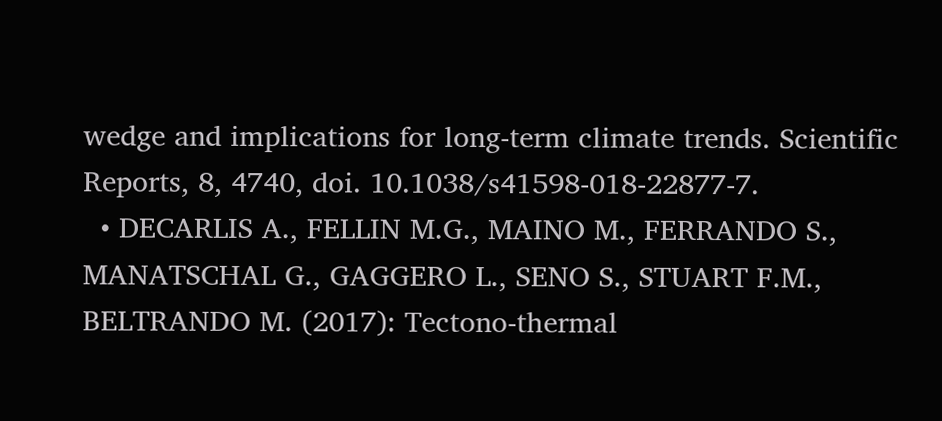wedge and implications for long-term climate trends. Scientific Reports, 8, 4740, doi. 10.1038/s41598-018-22877-7.
  • DECARLIS A., FELLIN M.G., MAINO M., FERRANDO S., MANATSCHAL G., GAGGERO L., SENO S., STUART F.M., BELTRANDO M. (2017): Tectono-thermal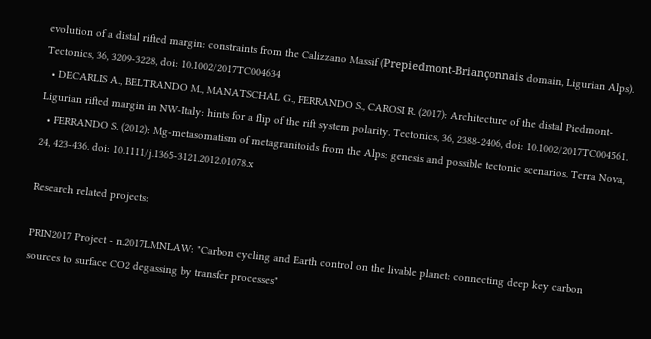evolution of a distal rifted margin: constraints from the Calizzano Massif (Prepiedmont-Briançonnais domain, Ligurian Alps). Tectonics, 36, 3209-3228, doi: 10.1002/2017TC004634
  • DECARLIS A., BELTRANDO M., MANATSCHAL G., FERRANDO S., CAROSI R. (2017): Architecture of the distal Piedmont-Ligurian rifted margin in NW-Italy: hints for a flip of the rift system polarity. Tectonics, 36, 2388-2406, doi: 10.1002/2017TC004561.
  • FERRANDO S. (2012): Mg-metasomatism of metagranitoids from the Alps: genesis and possible tectonic scenarios. Terra Nova, 24, 423-436. doi: 10.1111/j.1365-3121.2012.01078.x

Research related projects:

PRIN2017 Project - n.2017LMNLAW: "Carbon cycling and Earth control on the livable planet: connecting deep key carbon sources to surface CO2 degassing by transfer processes"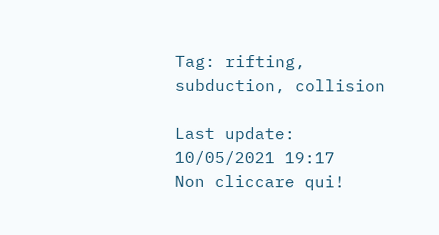Tag: rifting, subduction, collision

Last update: 10/05/2021 19:17
Non cliccare qui!